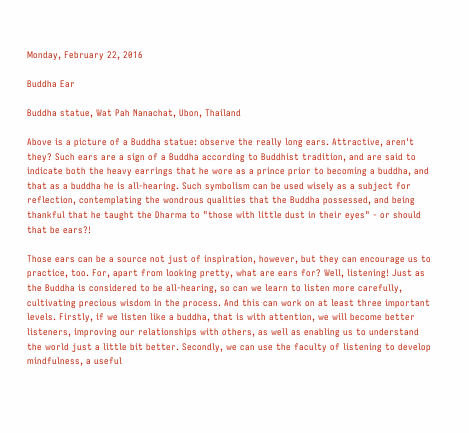Monday, February 22, 2016

Buddha Ear

Buddha statue, Wat Pah Nanachat, Ubon, Thailand

Above is a picture of a Buddha statue: observe the really long ears. Attractive, aren't they? Such ears are a sign of a Buddha according to Buddhist tradition, and are said to indicate both the heavy earrings that he wore as a prince prior to becoming a buddha, and that as a buddha he is all-hearing. Such symbolism can be used wisely as a subject for reflection, contemplating the wondrous qualities that the Buddha possessed, and being thankful that he taught the Dharma to "those with little dust in their eyes" - or should that be ears?!

Those ears can be a source not just of inspiration, however, but they can encourage us to practice, too. For, apart from looking pretty, what are ears for? Well, listening! Just as the Buddha is considered to be all-hearing, so can we learn to listen more carefully, cultivating precious wisdom in the process. And this can work on at least three important levels. Firstly, if we listen like a buddha, that is with attention, we will become better listeners, improving our relationships with others, as well as enabling us to understand the world just a little bit better. Secondly, we can use the faculty of listening to develop mindfulness, a useful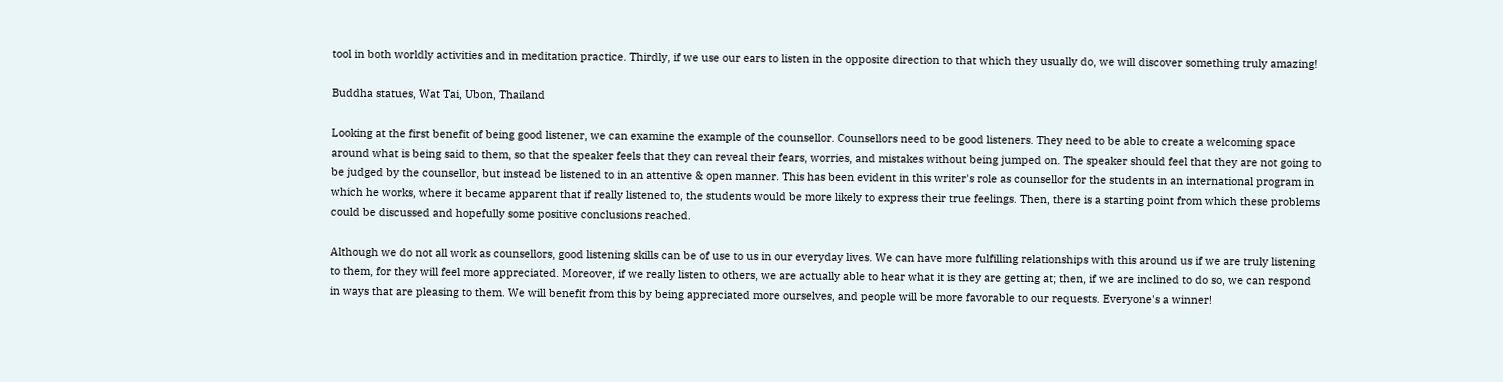tool in both worldly activities and in meditation practice. Thirdly, if we use our ears to listen in the opposite direction to that which they usually do, we will discover something truly amazing!

Buddha statues, Wat Tai, Ubon, Thailand

Looking at the first benefit of being good listener, we can examine the example of the counsellor. Counsellors need to be good listeners. They need to be able to create a welcoming space around what is being said to them, so that the speaker feels that they can reveal their fears, worries, and mistakes without being jumped on. The speaker should feel that they are not going to be judged by the counsellor, but instead be listened to in an attentive & open manner. This has been evident in this writer's role as counsellor for the students in an international program in which he works, where it became apparent that if really listened to, the students would be more likely to express their true feelings. Then, there is a starting point from which these problems could be discussed and hopefully some positive conclusions reached.

Although we do not all work as counsellors, good listening skills can be of use to us in our everyday lives. We can have more fulfilling relationships with this around us if we are truly listening to them, for they will feel more appreciated. Moreover, if we really listen to others, we are actually able to hear what it is they are getting at; then, if we are inclined to do so, we can respond in ways that are pleasing to them. We will benefit from this by being appreciated more ourselves, and people will be more favorable to our requests. Everyone's a winner!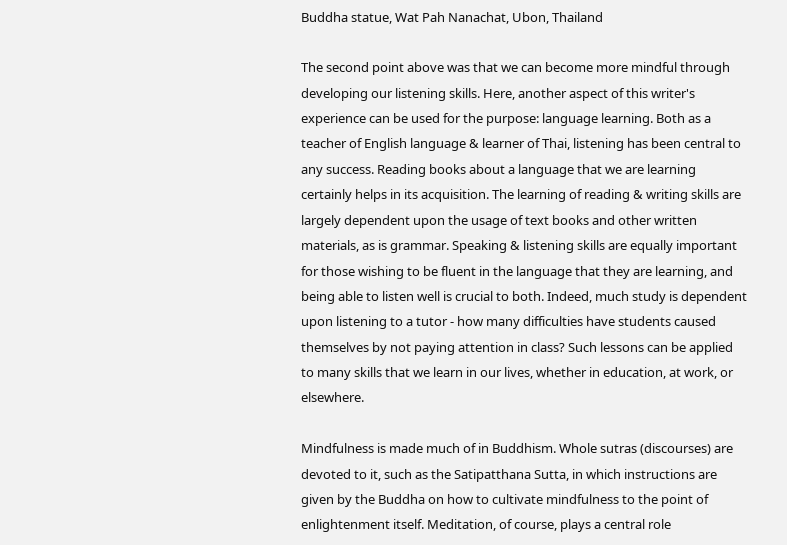Buddha statue, Wat Pah Nanachat, Ubon, Thailand

The second point above was that we can become more mindful through developing our listening skills. Here, another aspect of this writer's experience can be used for the purpose: language learning. Both as a teacher of English language & learner of Thai, listening has been central to any success. Reading books about a language that we are learning certainly helps in its acquisition. The learning of reading & writing skills are largely dependent upon the usage of text books and other written materials, as is grammar. Speaking & listening skills are equally important for those wishing to be fluent in the language that they are learning, and being able to listen well is crucial to both. Indeed, much study is dependent upon listening to a tutor - how many difficulties have students caused themselves by not paying attention in class? Such lessons can be applied to many skills that we learn in our lives, whether in education, at work, or elsewhere.

Mindfulness is made much of in Buddhism. Whole sutras (discourses) are devoted to it, such as the Satipatthana Sutta, in which instructions are given by the Buddha on how to cultivate mindfulness to the point of enlightenment itself. Meditation, of course, plays a central role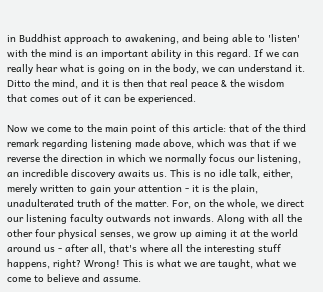in Buddhist approach to awakening, and being able to 'listen' with the mind is an important ability in this regard. If we can really hear what is going on in the body, we can understand it. Ditto the mind, and it is then that real peace & the wisdom that comes out of it can be experienced.

Now we come to the main point of this article: that of the third remark regarding listening made above, which was that if we reverse the direction in which we normally focus our listening, an incredible discovery awaits us. This is no idle talk, either, merely written to gain your attention - it is the plain, unadulterated truth of the matter. For, on the whole, we direct our listening faculty outwards not inwards. Along with all the other four physical senses, we grow up aiming it at the world around us - after all, that's where all the interesting stuff happens, right? Wrong! This is what we are taught, what we come to believe and assume.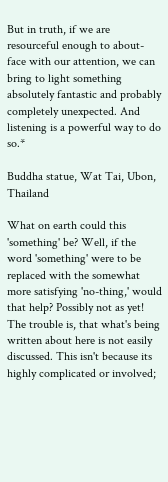But in truth, if we are resourceful enough to about-face with our attention, we can bring to light something absolutely fantastic and probably completely unexpected. And listening is a powerful way to do so.*

Buddha statue, Wat Tai, Ubon, Thailand

What on earth could this 'something' be? Well, if the word 'something' were to be replaced with the somewhat more satisfying 'no-thing,' would that help? Possibly not as yet! The trouble is, that what's being written about here is not easily discussed. This isn't because its highly complicated or involved;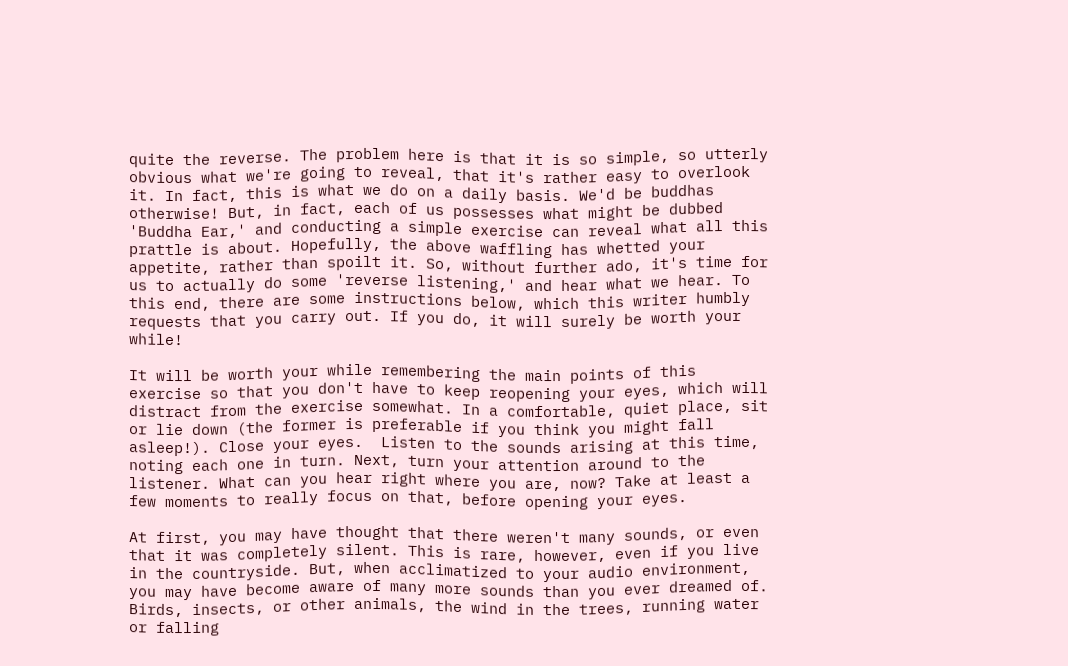quite the reverse. The problem here is that it is so simple, so utterly obvious what we're going to reveal, that it's rather easy to overlook it. In fact, this is what we do on a daily basis. We'd be buddhas otherwise! But, in fact, each of us possesses what might be dubbed 'Buddha Ear,' and conducting a simple exercise can reveal what all this prattle is about. Hopefully, the above waffling has whetted your appetite, rather than spoilt it. So, without further ado, it's time for us to actually do some 'reverse listening,' and hear what we hear. To this end, there are some instructions below, which this writer humbly requests that you carry out. If you do, it will surely be worth your while!

It will be worth your while remembering the main points of this exercise so that you don't have to keep reopening your eyes, which will distract from the exercise somewhat. In a comfortable, quiet place, sit or lie down (the former is preferable if you think you might fall asleep!). Close your eyes.  Listen to the sounds arising at this time, noting each one in turn. Next, turn your attention around to the listener. What can you hear right where you are, now? Take at least a few moments to really focus on that, before opening your eyes.

At first, you may have thought that there weren't many sounds, or even that it was completely silent. This is rare, however, even if you live in the countryside. But, when acclimatized to your audio environment, you may have become aware of many more sounds than you ever dreamed of. Birds, insects, or other animals, the wind in the trees, running water or falling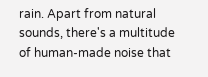rain. Apart from natural sounds, there's a multitude of human-made noise that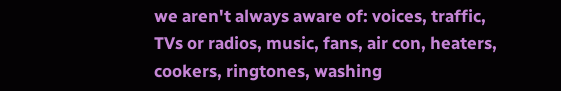we aren't always aware of: voices, traffic, TVs or radios, music, fans, air con, heaters, cookers, ringtones, washing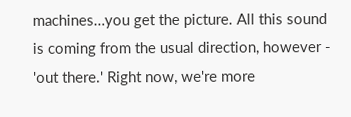machines…you get the picture. All this sound is coming from the usual direction, however - 'out there.' Right now, we're more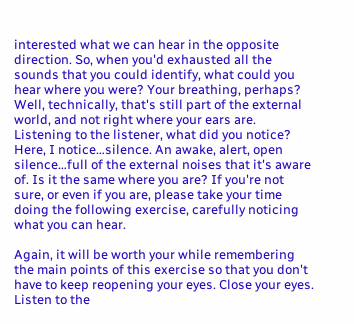interested what we can hear in the opposite direction. So, when you'd exhausted all the sounds that you could identify, what could you hear where you were? Your breathing, perhaps? Well, technically, that's still part of the external world, and not right where your ears are. Listening to the listener, what did you notice? Here, I notice…silence. An awake, alert, open silence…full of the external noises that it's aware of. Is it the same where you are? If you're not sure, or even if you are, please take your time doing the following exercise, carefully noticing what you can hear.

Again, it will be worth your while remembering the main points of this exercise so that you don't have to keep reopening your eyes. Close your eyes. Listen to the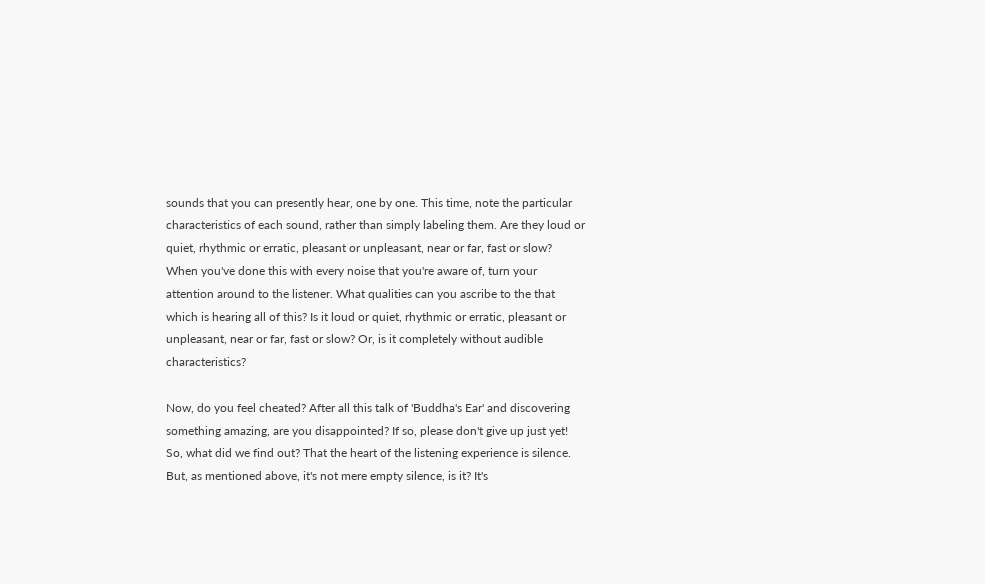sounds that you can presently hear, one by one. This time, note the particular characteristics of each sound, rather than simply labeling them. Are they loud or quiet, rhythmic or erratic, pleasant or unpleasant, near or far, fast or slow? When you've done this with every noise that you're aware of, turn your attention around to the listener. What qualities can you ascribe to the that which is hearing all of this? Is it loud or quiet, rhythmic or erratic, pleasant or unpleasant, near or far, fast or slow? Or, is it completely without audible characteristics?

Now, do you feel cheated? After all this talk of 'Buddha's Ear' and discovering something amazing, are you disappointed? If so, please don't give up just yet! So, what did we find out? That the heart of the listening experience is silence. But, as mentioned above, it's not mere empty silence, is it? It's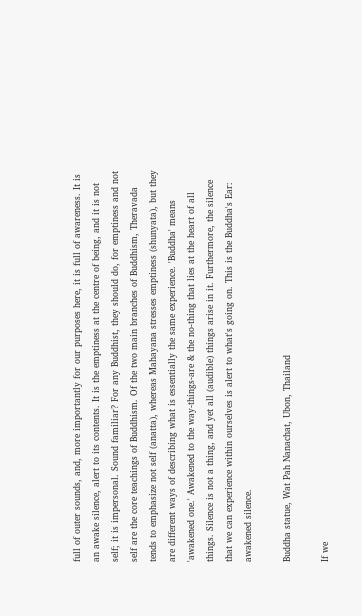full of outer sounds, and, more importantly for our purposes here, it is full of awareness. It is an awake silence, alert to its contents. It is the emptiness at the centre of being, and it is not self; it is impersonal. Sound familiar? For any Buddhist, they should do, for emptiness and not self are the core teachings of Buddhism. Of the two main branches of Buddhism, Theravada tends to emphasize not self (anatta), whereas Mahayana stresses emptiness (shunyata), but they are different ways of describing what is essentially the same experience. 'Buddha' means 'awakened one.' Awakened to the way-things-are & the no-thing that lies at the heart of all things. Silence is not a thing, and yet all (audible) things arise in it. Furthermore, the silence that we can experience within ourselves is alert to what's going on. This is the Buddha's Ear: awakened silence.

Buddha statue, Wat Pah Nanachat, Ubon, Thailand

If we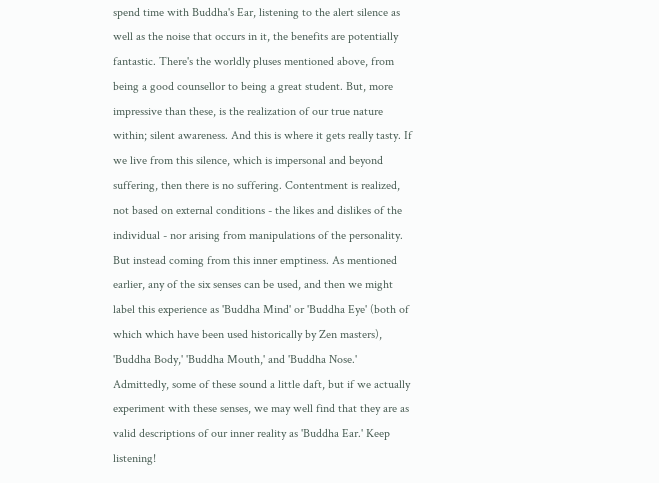spend time with Buddha's Ear, listening to the alert silence as well as the noise that occurs in it, the benefits are potentially fantastic. There's the worldly pluses mentioned above, from being a good counsellor to being a great student. But, more impressive than these, is the realization of our true nature within; silent awareness. And this is where it gets really tasty. If we live from this silence, which is impersonal and beyond suffering, then there is no suffering. Contentment is realized, not based on external conditions - the likes and dislikes of the individual - nor arising from manipulations of the personality. But instead coming from this inner emptiness. As mentioned earlier, any of the six senses can be used, and then we might label this experience as 'Buddha Mind' or 'Buddha Eye' (both of which which have been used historically by Zen masters), 'Buddha Body,' 'Buddha Mouth,' and 'Buddha Nose.' Admittedly, some of these sound a little daft, but if we actually experiment with these senses, we may well find that they are as valid descriptions of our inner reality as 'Buddha Ear.' Keep listening!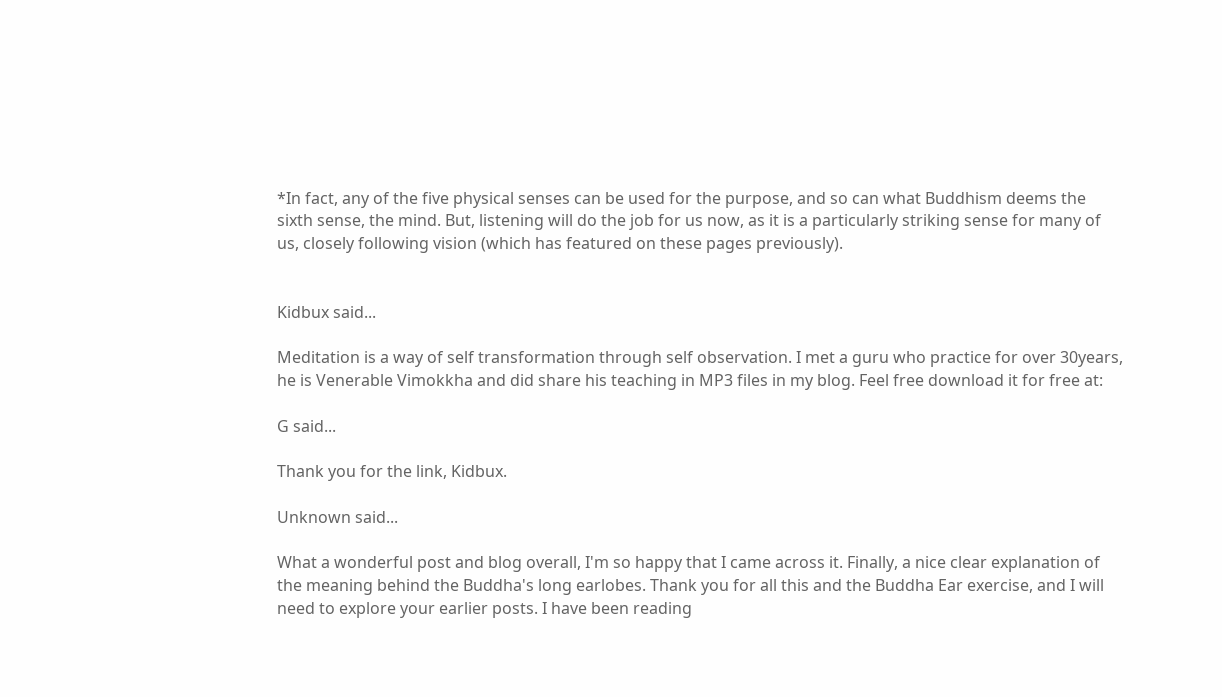*In fact, any of the five physical senses can be used for the purpose, and so can what Buddhism deems the sixth sense, the mind. But, listening will do the job for us now, as it is a particularly striking sense for many of us, closely following vision (which has featured on these pages previously).


Kidbux said...

Meditation is a way of self transformation through self observation. I met a guru who practice for over 30years, he is Venerable Vimokkha and did share his teaching in MP3 files in my blog. Feel free download it for free at:

G said...

Thank you for the link, Kidbux.

Unknown said...

What a wonderful post and blog overall, I'm so happy that I came across it. Finally, a nice clear explanation of the meaning behind the Buddha's long earlobes. Thank you for all this and the Buddha Ear exercise, and I will need to explore your earlier posts. I have been reading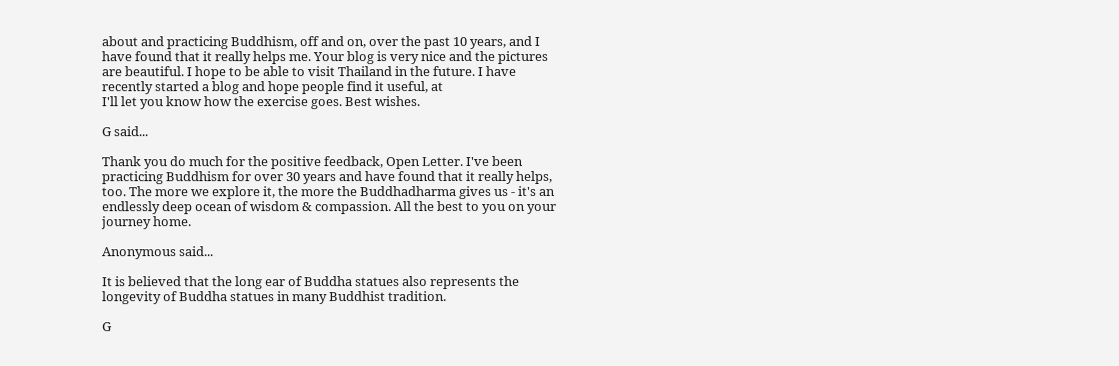about and practicing Buddhism, off and on, over the past 10 years, and I have found that it really helps me. Your blog is very nice and the pictures are beautiful. I hope to be able to visit Thailand in the future. I have recently started a blog and hope people find it useful, at
I'll let you know how the exercise goes. Best wishes.

G said...

Thank you do much for the positive feedback, Open Letter. I've been practicing Buddhism for over 30 years and have found that it really helps, too. The more we explore it, the more the Buddhadharma gives us - it's an endlessly deep ocean of wisdom & compassion. All the best to you on your journey home.

Anonymous said...

It is believed that the long ear of Buddha statues also represents the longevity of Buddha statues in many Buddhist tradition.

G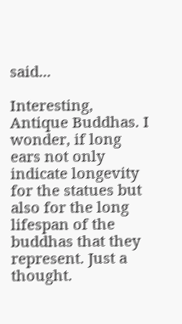said...

Interesting, Antique Buddhas. I wonder, if long ears not only indicate longevity for the statues but also for the long lifespan of the buddhas that they represent. Just a thought.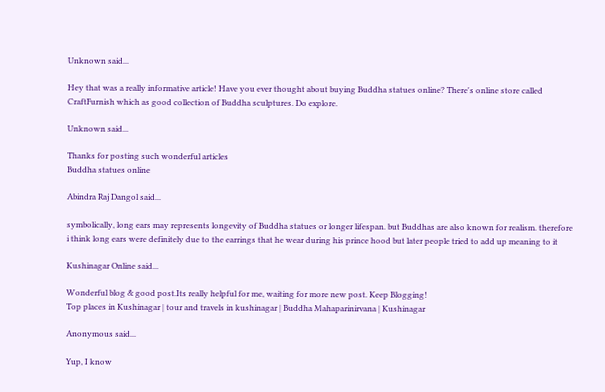Unknown said...

Hey that was a really informative article! Have you ever thought about buying Buddha statues online? There's online store called CraftFurnish which as good collection of Buddha sculptures. Do explore.

Unknown said...

Thanks for posting such wonderful articles
Buddha statues online

Abindra Raj Dangol said...

symbolically, long ears may represents longevity of Buddha statues or longer lifespan. but Buddhas are also known for realism. therefore i think long ears were definitely due to the earrings that he wear during his prince hood but later people tried to add up meaning to it

Kushinagar Online said...

Wonderful blog & good post.Its really helpful for me, waiting for more new post. Keep Blogging!
Top places in Kushinagar | tour and travels in kushinagar | Buddha Mahaparinirvana | Kushinagar

Anonymous said...

Yup, I know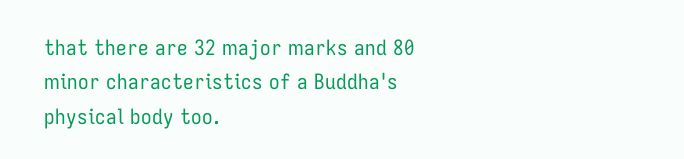that there are 32 major marks and 80 minor characteristics of a Buddha's physical body too.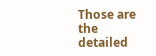Those are the detailed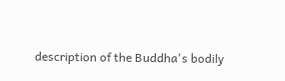description of the Buddha's bodily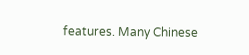features. Many Chinese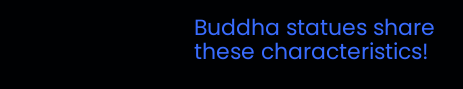Buddha statues share these characteristics!